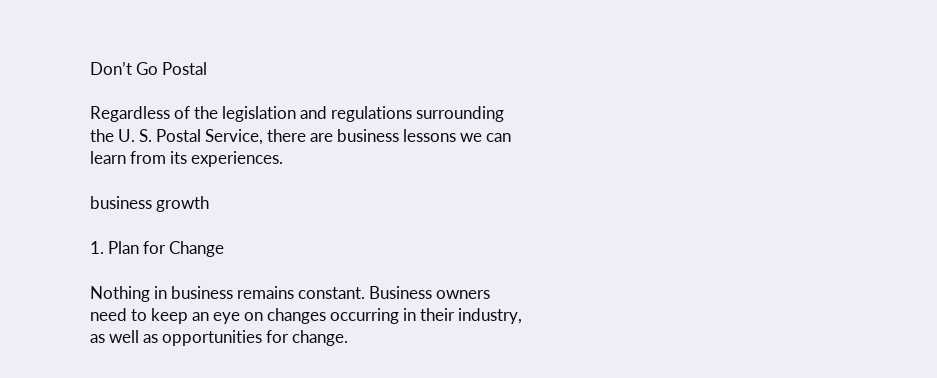Don’t Go Postal

Regardless of the legislation and regulations surrounding the U. S. Postal Service, there are business lessons we can learn from its experiences.

business growth

1. Plan for Change

Nothing in business remains constant. Business owners need to keep an eye on changes occurring in their industry, as well as opportunities for change.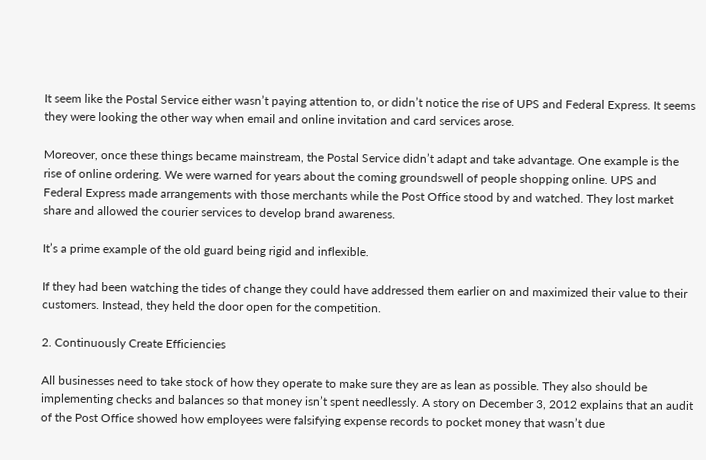It seem like the Postal Service either wasn’t paying attention to, or didn’t notice the rise of UPS and Federal Express. It seems they were looking the other way when email and online invitation and card services arose.

Moreover, once these things became mainstream, the Postal Service didn’t adapt and take advantage. One example is the rise of online ordering. We were warned for years about the coming groundswell of people shopping online. UPS and Federal Express made arrangements with those merchants while the Post Office stood by and watched. They lost market share and allowed the courier services to develop brand awareness.

It’s a prime example of the old guard being rigid and inflexible.

If they had been watching the tides of change they could have addressed them earlier on and maximized their value to their customers. Instead, they held the door open for the competition.

2. Continuously Create Efficiencies

All businesses need to take stock of how they operate to make sure they are as lean as possible. They also should be implementing checks and balances so that money isn’t spent needlessly. A story on December 3, 2012 explains that an audit of the Post Office showed how employees were falsifying expense records to pocket money that wasn’t due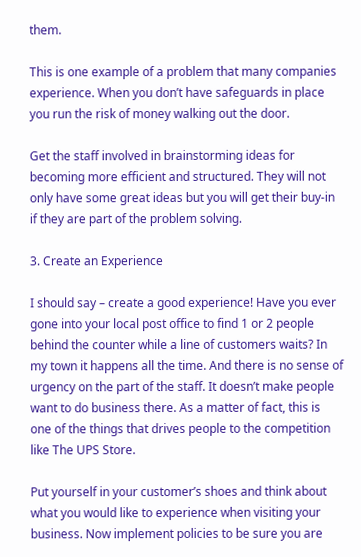them.

This is one example of a problem that many companies experience. When you don’t have safeguards in place you run the risk of money walking out the door.

Get the staff involved in brainstorming ideas for becoming more efficient and structured. They will not only have some great ideas but you will get their buy-in if they are part of the problem solving.

3. Create an Experience

I should say – create a good experience! Have you ever gone into your local post office to find 1 or 2 people behind the counter while a line of customers waits? In my town it happens all the time. And there is no sense of urgency on the part of the staff. It doesn’t make people want to do business there. As a matter of fact, this is one of the things that drives people to the competition like The UPS Store.

Put yourself in your customer’s shoes and think about what you would like to experience when visiting your business. Now implement policies to be sure you are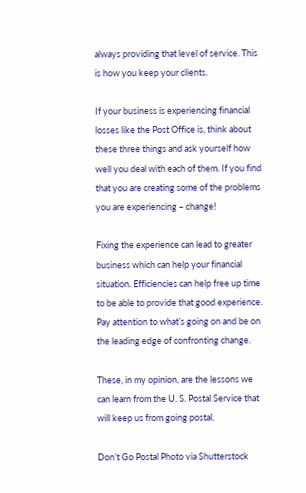always providing that level of service. This is how you keep your clients.

If your business is experiencing financial losses like the Post Office is, think about these three things and ask yourself how well you deal with each of them. If you find that you are creating some of the problems you are experiencing – change!

Fixing the experience can lead to greater business which can help your financial situation. Efficiencies can help free up time to be able to provide that good experience. Pay attention to what’s going on and be on the leading edge of confronting change.

These, in my opinion, are the lessons we can learn from the U. S. Postal Service that will keep us from going postal.

Don’t Go Postal Photo via Shutterstock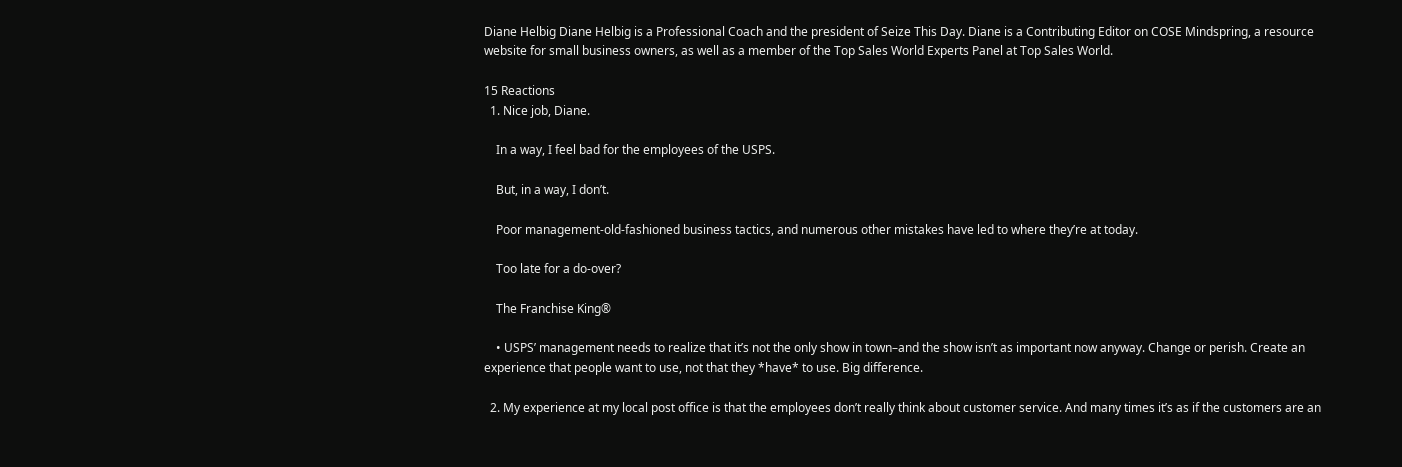Diane Helbig Diane Helbig is a Professional Coach and the president of Seize This Day. Diane is a Contributing Editor on COSE Mindspring, a resource website for small business owners, as well as a member of the Top Sales World Experts Panel at Top Sales World.

15 Reactions
  1. Nice job, Diane.

    In a way, I feel bad for the employees of the USPS.

    But, in a way, I don’t.

    Poor management-old-fashioned business tactics, and numerous other mistakes have led to where they’re at today.

    Too late for a do-over?

    The Franchise King®

    • USPS’ management needs to realize that it’s not the only show in town–and the show isn’t as important now anyway. Change or perish. Create an experience that people want to use, not that they *have* to use. Big difference.

  2. My experience at my local post office is that the employees don’t really think about customer service. And many times it’s as if the customers are an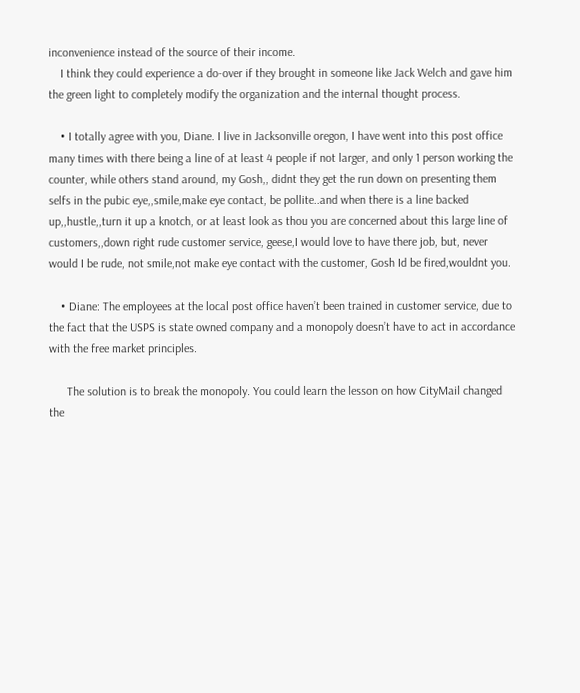inconvenience instead of the source of their income.
    I think they could experience a do-over if they brought in someone like Jack Welch and gave him the green light to completely modify the organization and the internal thought process.

    • I totally agree with you, Diane. I live in Jacksonville oregon, I have went into this post office many times with there being a line of at least 4 people if not larger, and only 1 person working the counter, while others stand around, my Gosh,, didnt they get the run down on presenting them selfs in the pubic eye,,smile,make eye contact, be pollite..and when there is a line backed up,,hustle,,turn it up a knotch, or at least look as thou you are concerned about this large line of customers,,down right rude customer service, geese,I would love to have there job, but, never would I be rude, not smile,not make eye contact with the customer, Gosh Id be fired,wouldnt you.

    • Diane: The employees at the local post office haven’t been trained in customer service, due to the fact that the USPS is state owned company and a monopoly doesn’t have to act in accordance with the free market principles.

      The solution is to break the monopoly. You could learn the lesson on how CityMail changed the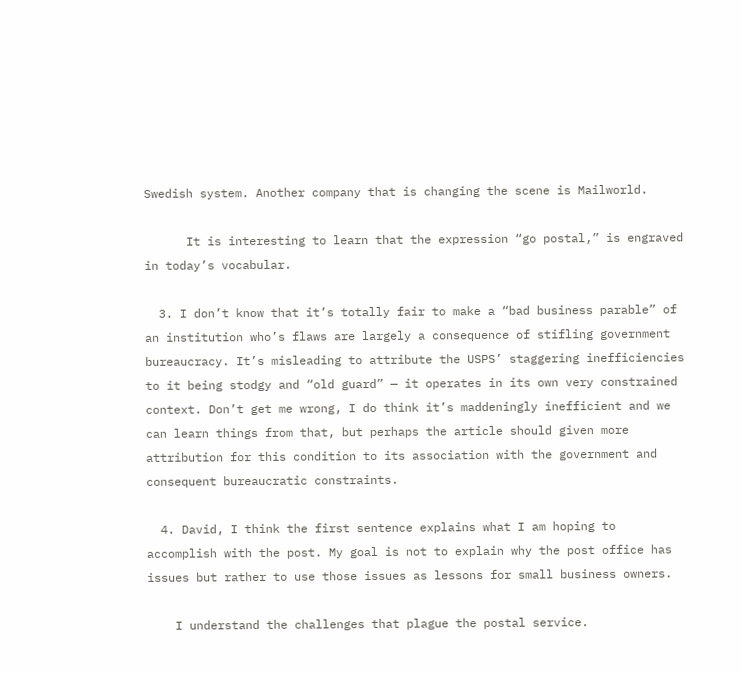Swedish system. Another company that is changing the scene is Mailworld.

      It is interesting to learn that the expression “go postal,” is engraved in today’s vocabular.

  3. I don’t know that it’s totally fair to make a “bad business parable” of an institution who’s flaws are largely a consequence of stifling government bureaucracy. It’s misleading to attribute the USPS’ staggering inefficiencies to it being stodgy and “old guard” — it operates in its own very constrained context. Don’t get me wrong, I do think it’s maddeningly inefficient and we can learn things from that, but perhaps the article should given more attribution for this condition to its association with the government and consequent bureaucratic constraints.

  4. David, I think the first sentence explains what I am hoping to accomplish with the post. My goal is not to explain why the post office has issues but rather to use those issues as lessons for small business owners.

    I understand the challenges that plague the postal service.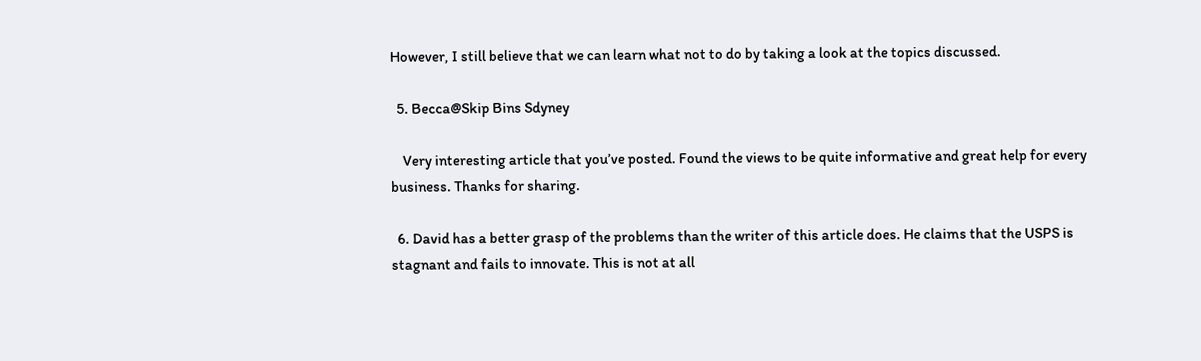However, I still believe that we can learn what not to do by taking a look at the topics discussed.

  5. Becca@Skip Bins Sdyney

    Very interesting article that you’ve posted. Found the views to be quite informative and great help for every business. Thanks for sharing.

  6. David has a better grasp of the problems than the writer of this article does. He claims that the USPS is stagnant and fails to innovate. This is not at all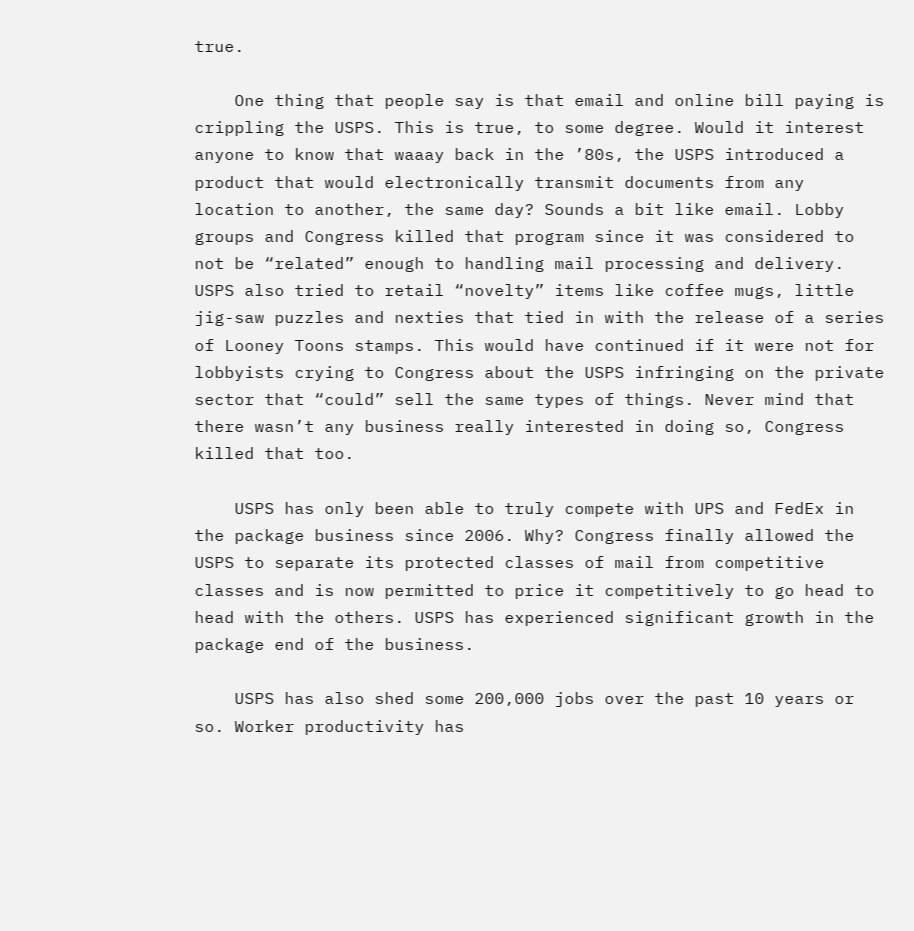true.

    One thing that people say is that email and online bill paying is crippling the USPS. This is true, to some degree. Would it interest anyone to know that waaay back in the ’80s, the USPS introduced a product that would electronically transmit documents from any location to another, the same day? Sounds a bit like email. Lobby groups and Congress killed that program since it was considered to not be “related” enough to handling mail processing and delivery. USPS also tried to retail “novelty” items like coffee mugs, little jig-saw puzzles and nexties that tied in with the release of a series of Looney Toons stamps. This would have continued if it were not for lobbyists crying to Congress about the USPS infringing on the private sector that “could” sell the same types of things. Never mind that there wasn’t any business really interested in doing so, Congress killed that too.

    USPS has only been able to truly compete with UPS and FedEx in the package business since 2006. Why? Congress finally allowed the USPS to separate its protected classes of mail from competitive classes and is now permitted to price it competitively to go head to head with the others. USPS has experienced significant growth in the package end of the business.

    USPS has also shed some 200,000 jobs over the past 10 years or so. Worker productivity has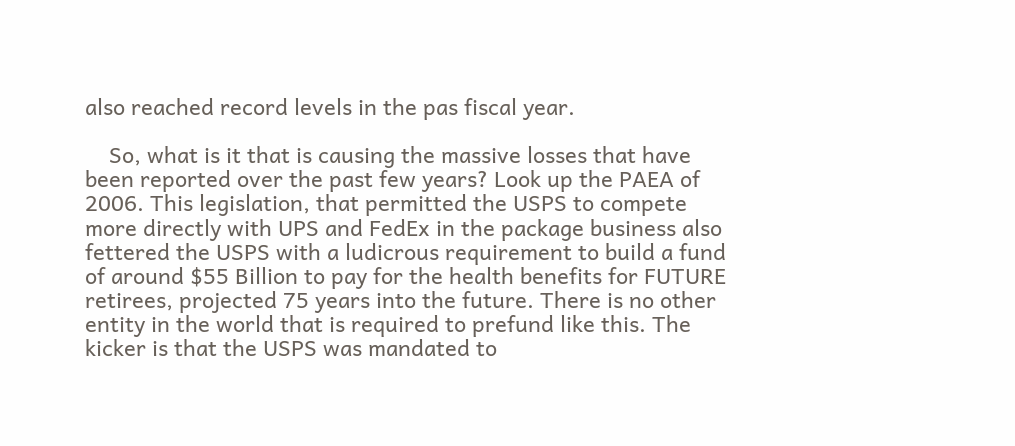also reached record levels in the pas fiscal year.

    So, what is it that is causing the massive losses that have been reported over the past few years? Look up the PAEA of 2006. This legislation, that permitted the USPS to compete more directly with UPS and FedEx in the package business also fettered the USPS with a ludicrous requirement to build a fund of around $55 Billion to pay for the health benefits for FUTURE retirees, projected 75 years into the future. There is no other entity in the world that is required to prefund like this. The kicker is that the USPS was mandated to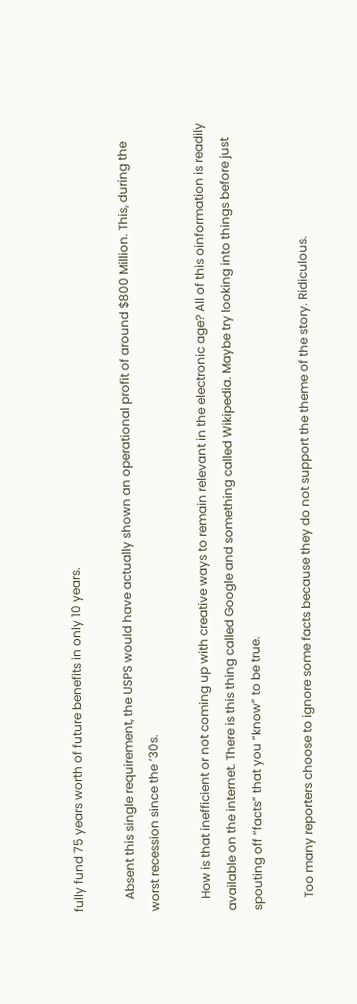fully fund 75 years worth of future benefits in only 10 years.

    Absent this single requirement, the USPS would have actually shown an operational profit of around $800 Million. This, during the worst recession since the ’30s.

    How is that inefficient or not coming up with creative ways to remain relevant in the electronic age? All of this oinformation is readily available on the internet. There is this thing called Google and something called Wikipedia. Maybe try looking into things before just spouting off “facts” that you “know” to be true.

    Too many reporters choose to ignore some facts because they do not support the theme of the story. Ridiculous.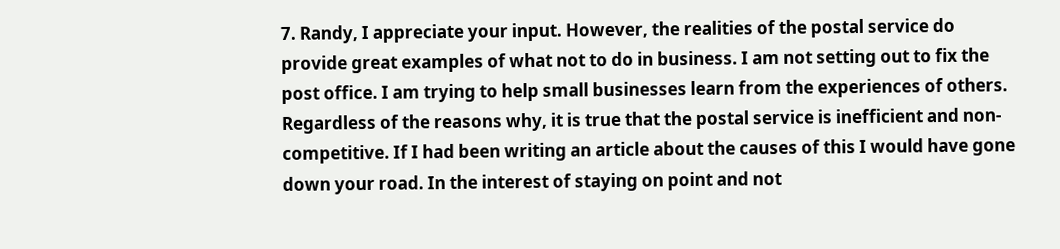7. Randy, I appreciate your input. However, the realities of the postal service do provide great examples of what not to do in business. I am not setting out to fix the post office. I am trying to help small businesses learn from the experiences of others. Regardless of the reasons why, it is true that the postal service is inefficient and non-competitive. If I had been writing an article about the causes of this I would have gone down your road. In the interest of staying on point and not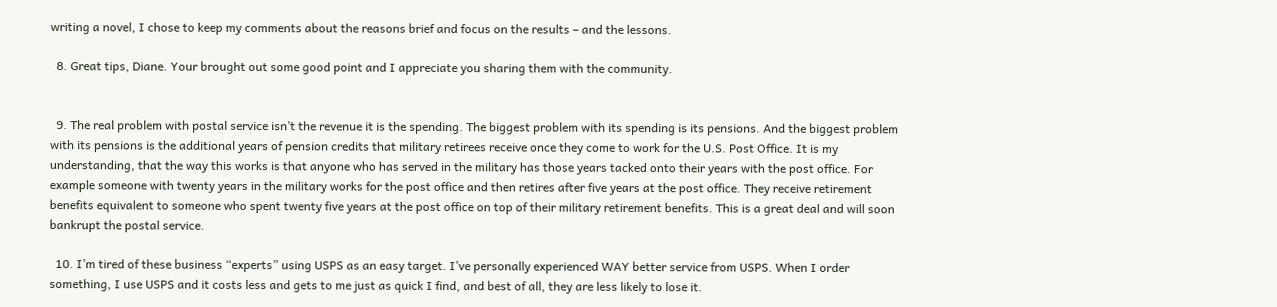writing a novel, I chose to keep my comments about the reasons brief and focus on the results – and the lessons.

  8. Great tips, Diane. Your brought out some good point and I appreciate you sharing them with the community.


  9. The real problem with postal service isn’t the revenue it is the spending. The biggest problem with its spending is its pensions. And the biggest problem with its pensions is the additional years of pension credits that military retirees receive once they come to work for the U.S. Post Office. It is my understanding, that the way this works is that anyone who has served in the military has those years tacked onto their years with the post office. For example someone with twenty years in the military works for the post office and then retires after five years at the post office. They receive retirement benefits equivalent to someone who spent twenty five years at the post office on top of their military retirement benefits. This is a great deal and will soon bankrupt the postal service.

  10. I’m tired of these business “experts” using USPS as an easy target. I’ve personally experienced WAY better service from USPS. When I order something, I use USPS and it costs less and gets to me just as quick I find, and best of all, they are less likely to lose it.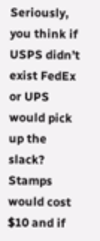Seriously, you think if USPS didn’t exist FedEx or UPS would pick up the slack? Stamps would cost $10 and if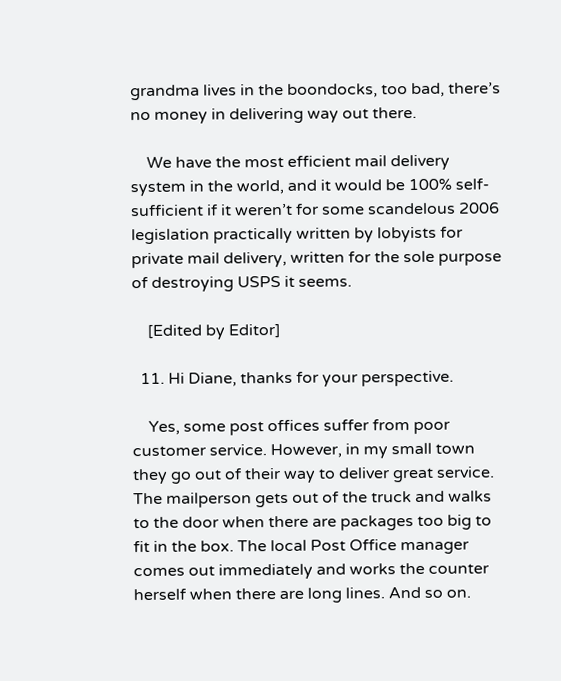grandma lives in the boondocks, too bad, there’s no money in delivering way out there.

    We have the most efficient mail delivery system in the world, and it would be 100% self-sufficient if it weren’t for some scandelous 2006 legislation practically written by lobyists for private mail delivery, written for the sole purpose of destroying USPS it seems.

    [Edited by Editor]

  11. Hi Diane, thanks for your perspective.

    Yes, some post offices suffer from poor customer service. However, in my small town they go out of their way to deliver great service. The mailperson gets out of the truck and walks to the door when there are packages too big to fit in the box. The local Post Office manager comes out immediately and works the counter herself when there are long lines. And so on.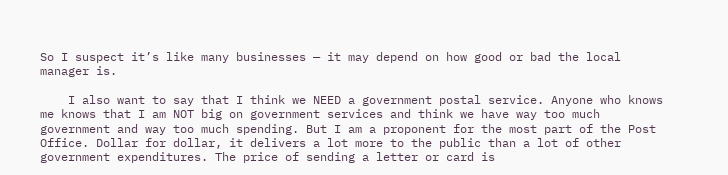So I suspect it’s like many businesses — it may depend on how good or bad the local manager is.

    I also want to say that I think we NEED a government postal service. Anyone who knows me knows that I am NOT big on government services and think we have way too much government and way too much spending. But I am a proponent for the most part of the Post Office. Dollar for dollar, it delivers a lot more to the public than a lot of other government expenditures. The price of sending a letter or card is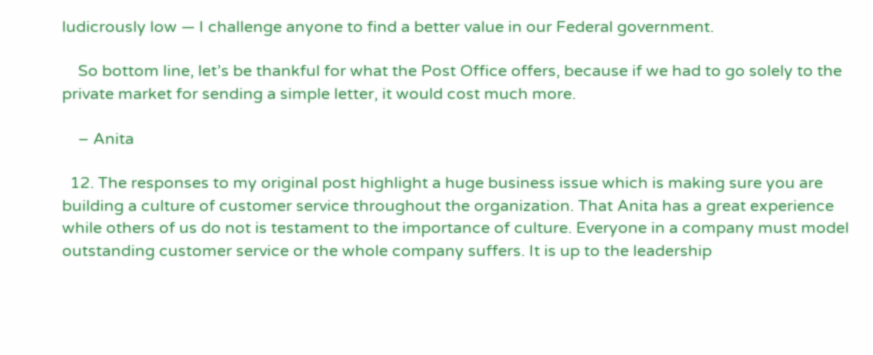ludicrously low — I challenge anyone to find a better value in our Federal government.

    So bottom line, let’s be thankful for what the Post Office offers, because if we had to go solely to the private market for sending a simple letter, it would cost much more.

    – Anita

  12. The responses to my original post highlight a huge business issue which is making sure you are building a culture of customer service throughout the organization. That Anita has a great experience while others of us do not is testament to the importance of culture. Everyone in a company must model outstanding customer service or the whole company suffers. It is up to the leadership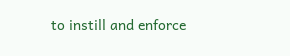to instill and enforce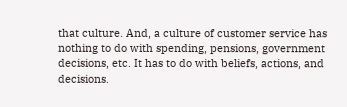that culture. And, a culture of customer service has nothing to do with spending, pensions, government decisions, etc. It has to do with beliefs, actions, and decisions.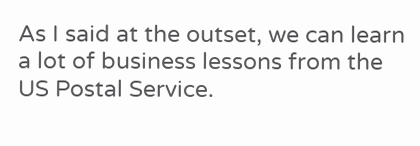As I said at the outset, we can learn a lot of business lessons from the US Postal Service.